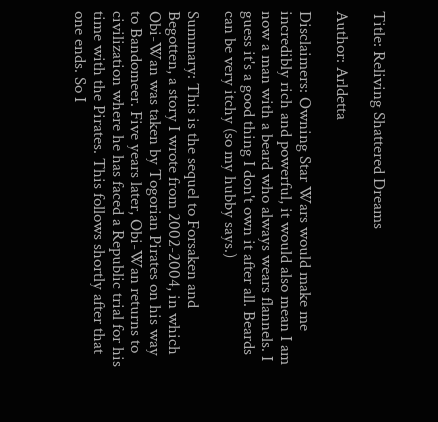Title: Reliving Shattered Dreams

Author: Arldetta

Disclaimers: Owning Star Wars would make me incredibly rich and powerful, it would also mean I am now a man with a beard who always wears flannels. I guess it's a good thing I don't own it after all. Beards can be very itchy (so my hubby says.)

Summary: This is the sequel to Forsaken and Begotten, a story I wrote from 2002-2004, in which Obi-Wan was taken by Togorian Pirates on his way to Bandomeer. Five years later, Obi-Wan returns to civilization where he has faced a Republic trial for his time with the Pirates. This follows shortly after that one ends. So I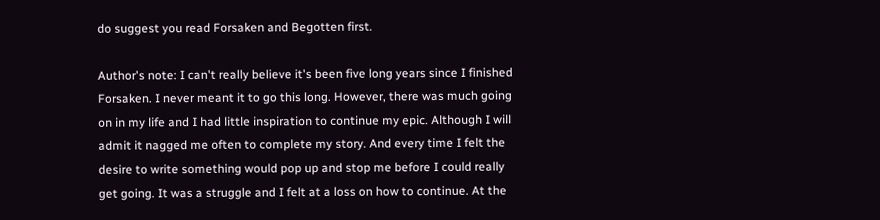do suggest you read Forsaken and Begotten first.

Author's note: I can't really believe it's been five long years since I finished Forsaken. I never meant it to go this long. However, there was much going on in my life and I had little inspiration to continue my epic. Although I will admit it nagged me often to complete my story. And every time I felt the desire to write something would pop up and stop me before I could really get going. It was a struggle and I felt at a loss on how to continue. At the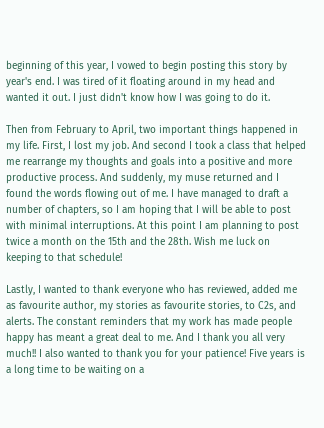beginning of this year, I vowed to begin posting this story by year's end. I was tired of it floating around in my head and wanted it out. I just didn't know how I was going to do it.

Then from February to April, two important things happened in my life. First, I lost my job. And second I took a class that helped me rearrange my thoughts and goals into a positive and more productive process. And suddenly, my muse returned and I found the words flowing out of me. I have managed to draft a number of chapters, so I am hoping that I will be able to post with minimal interruptions. At this point I am planning to post twice a month on the 15th and the 28th. Wish me luck on keeping to that schedule!

Lastly, I wanted to thank everyone who has reviewed, added me as favourite author, my stories as favourite stories, to C2s, and alerts. The constant reminders that my work has made people happy has meant a great deal to me. And I thank you all very much!! I also wanted to thank you for your patience! Five years is a long time to be waiting on a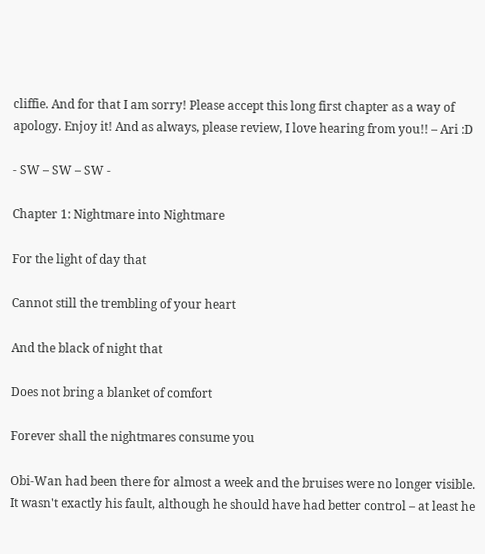cliffie. And for that I am sorry! Please accept this long first chapter as a way of apology. Enjoy it! And as always, please review, I love hearing from you!! – Ari :D

- SW – SW – SW -

Chapter 1: Nightmare into Nightmare

For the light of day that

Cannot still the trembling of your heart

And the black of night that

Does not bring a blanket of comfort

Forever shall the nightmares consume you

Obi-Wan had been there for almost a week and the bruises were no longer visible. It wasn't exactly his fault, although he should have had better control – at least he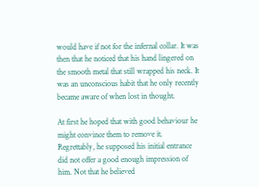would have if not for the infernal collar. It was then that he noticed that his hand lingered on the smooth metal that still wrapped his neck. It was an unconscious habit that he only recently became aware of when lost in thought.

At first he hoped that with good behaviour he might convince them to remove it. Regrettably, he supposed his initial entrance did not offer a good enough impression of him. Not that he believed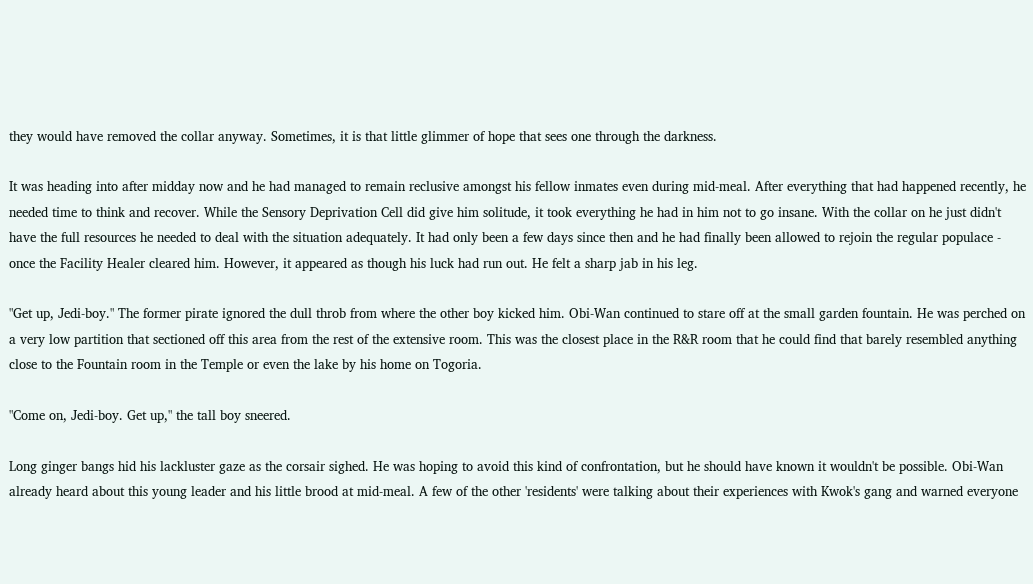they would have removed the collar anyway. Sometimes, it is that little glimmer of hope that sees one through the darkness.

It was heading into after midday now and he had managed to remain reclusive amongst his fellow inmates even during mid-meal. After everything that had happened recently, he needed time to think and recover. While the Sensory Deprivation Cell did give him solitude, it took everything he had in him not to go insane. With the collar on he just didn't have the full resources he needed to deal with the situation adequately. It had only been a few days since then and he had finally been allowed to rejoin the regular populace - once the Facility Healer cleared him. However, it appeared as though his luck had run out. He felt a sharp jab in his leg.

"Get up, Jedi-boy." The former pirate ignored the dull throb from where the other boy kicked him. Obi-Wan continued to stare off at the small garden fountain. He was perched on a very low partition that sectioned off this area from the rest of the extensive room. This was the closest place in the R&R room that he could find that barely resembled anything close to the Fountain room in the Temple or even the lake by his home on Togoria.

"Come on, Jedi-boy. Get up," the tall boy sneered.

Long ginger bangs hid his lackluster gaze as the corsair sighed. He was hoping to avoid this kind of confrontation, but he should have known it wouldn't be possible. Obi-Wan already heard about this young leader and his little brood at mid-meal. A few of the other 'residents' were talking about their experiences with Kwok's gang and warned everyone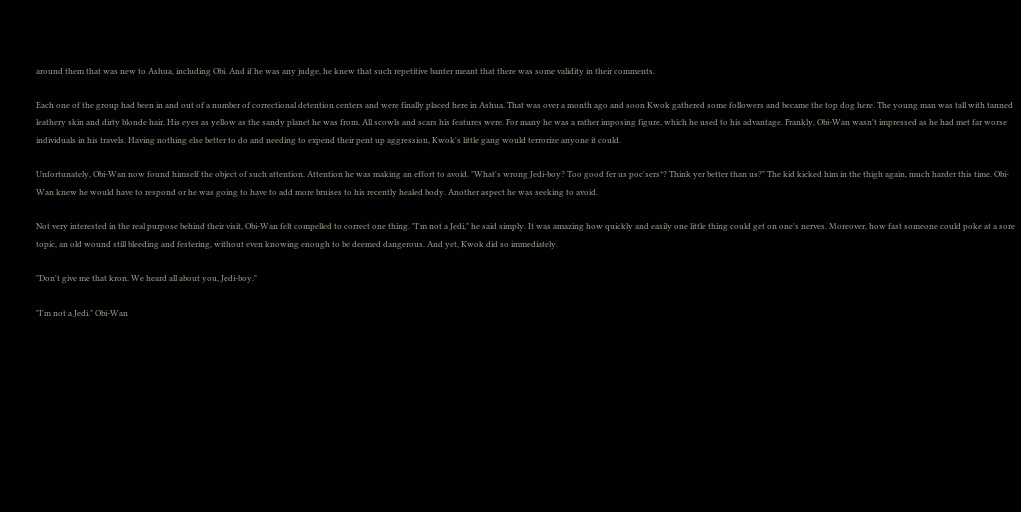around them that was new to Ashua, including Obi. And if he was any judge, he knew that such repetitive banter meant that there was some validity in their comments.

Each one of the group had been in and out of a number of correctional detention centers and were finally placed here in Ashua. That was over a month ago and soon Kwok gathered some followers and became the top dog here. The young man was tall with tanned leathery skin and dirty blonde hair. His eyes as yellow as the sandy planet he was from. All scowls and scars his features were. For many he was a rather imposing figure, which he used to his advantage. Frankly, Obi-Wan wasn't impressed as he had met far worse individuals in his travels. Having nothing else better to do and needing to expend their pent up aggression, Kwok's little gang would terrorize anyone it could.

Unfortunately, Obi-Wan now found himself the object of such attention. Attention he was making an effort to avoid. "What's wrong Jedi-boy? Too good fer us poc'sers*? Think yer better than us?" The kid kicked him in the thigh again, much harder this time. Obi-Wan knew he would have to respond or he was going to have to add more bruises to his recently healed body. Another aspect he was seeking to avoid.

Not very interested in the real purpose behind their visit, Obi-Wan felt compelled to correct one thing. "I'm not a Jedi," he said simply. It was amazing how quickly and easily one little thing could get on one's nerves. Moreover, how fast someone could poke at a sore topic, an old wound still bleeding and festering, without even knowing enough to be deemed dangerous. And yet, Kwok did so immediately.

"Don't give me that kron. We heard all about you, Jedi-boy."

"I'm not a Jedi." Obi-Wan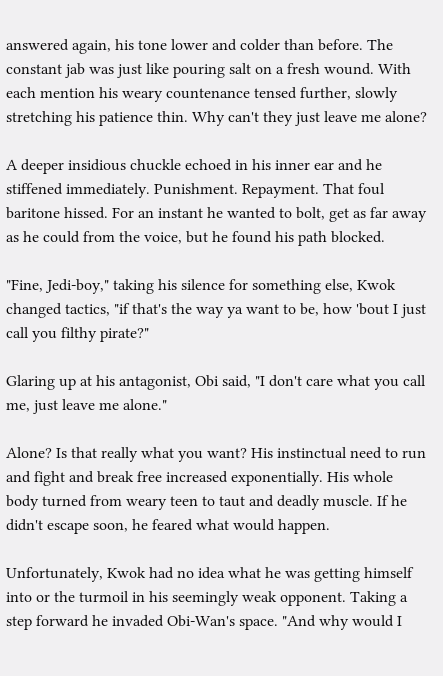answered again, his tone lower and colder than before. The constant jab was just like pouring salt on a fresh wound. With each mention his weary countenance tensed further, slowly stretching his patience thin. Why can't they just leave me alone?

A deeper insidious chuckle echoed in his inner ear and he stiffened immediately. Punishment. Repayment. That foul baritone hissed. For an instant he wanted to bolt, get as far away as he could from the voice, but he found his path blocked.

"Fine, Jedi-boy," taking his silence for something else, Kwok changed tactics, "if that's the way ya want to be, how 'bout I just call you filthy pirate?"

Glaring up at his antagonist, Obi said, "I don't care what you call me, just leave me alone."

Alone? Is that really what you want? His instinctual need to run and fight and break free increased exponentially. His whole body turned from weary teen to taut and deadly muscle. If he didn't escape soon, he feared what would happen.

Unfortunately, Kwok had no idea what he was getting himself into or the turmoil in his seemingly weak opponent. Taking a step forward he invaded Obi-Wan's space. "And why would I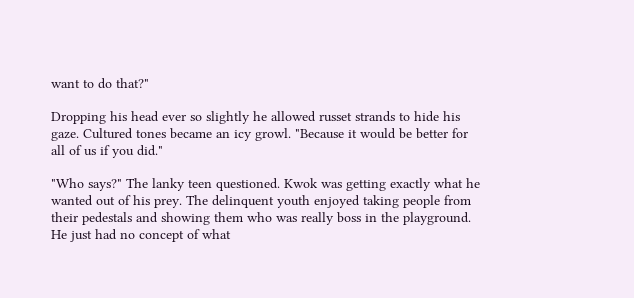want to do that?"

Dropping his head ever so slightly he allowed russet strands to hide his gaze. Cultured tones became an icy growl. "Because it would be better for all of us if you did."

"Who says?" The lanky teen questioned. Kwok was getting exactly what he wanted out of his prey. The delinquent youth enjoyed taking people from their pedestals and showing them who was really boss in the playground. He just had no concept of what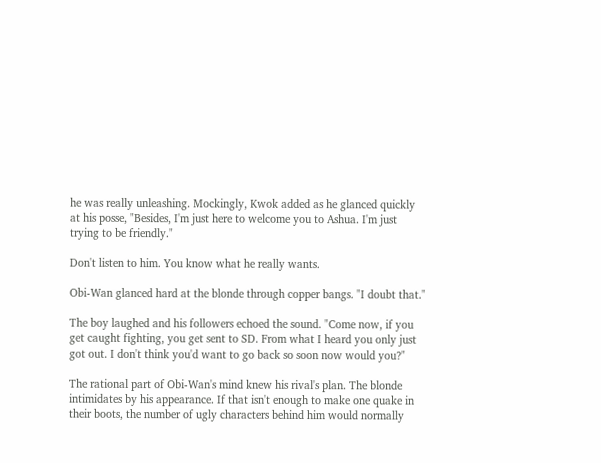he was really unleashing. Mockingly, Kwok added as he glanced quickly at his posse, "Besides, I'm just here to welcome you to Ashua. I'm just trying to be friendly."

Don't listen to him. You know what he really wants.

Obi-Wan glanced hard at the blonde through copper bangs. "I doubt that."

The boy laughed and his followers echoed the sound. "Come now, if you get caught fighting, you get sent to SD. From what I heard you only just got out. I don't think you'd want to go back so soon now would you?"

The rational part of Obi-Wan's mind knew his rival's plan. The blonde intimidates by his appearance. If that isn't enough to make one quake in their boots, the number of ugly characters behind him would normally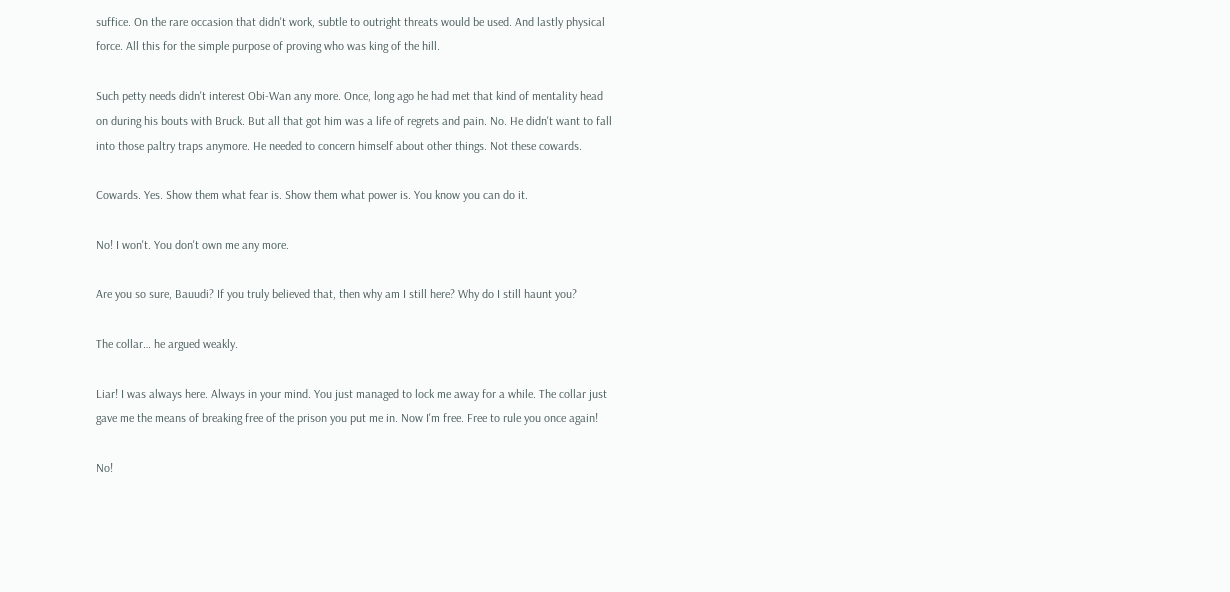suffice. On the rare occasion that didn't work, subtle to outright threats would be used. And lastly physical force. All this for the simple purpose of proving who was king of the hill.

Such petty needs didn't interest Obi-Wan any more. Once, long ago he had met that kind of mentality head on during his bouts with Bruck. But all that got him was a life of regrets and pain. No. He didn't want to fall into those paltry traps anymore. He needed to concern himself about other things. Not these cowards.

Cowards. Yes. Show them what fear is. Show them what power is. You know you can do it.

No! I won't. You don't own me any more.

Are you so sure, Bauudi? If you truly believed that, then why am I still here? Why do I still haunt you?

The collar… he argued weakly.

Liar! I was always here. Always in your mind. You just managed to lock me away for a while. The collar just gave me the means of breaking free of the prison you put me in. Now I'm free. Free to rule you once again!

No!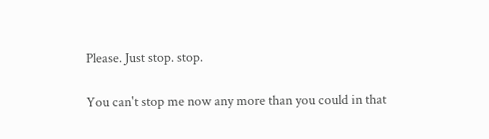Please. Just stop. stop.

You can't stop me now any more than you could in that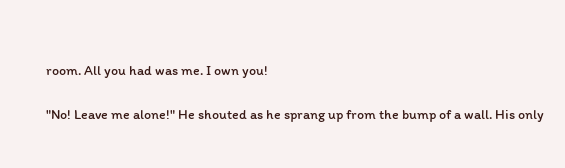room. All you had was me. I own you!

"No! Leave me alone!" He shouted as he sprang up from the bump of a wall. His only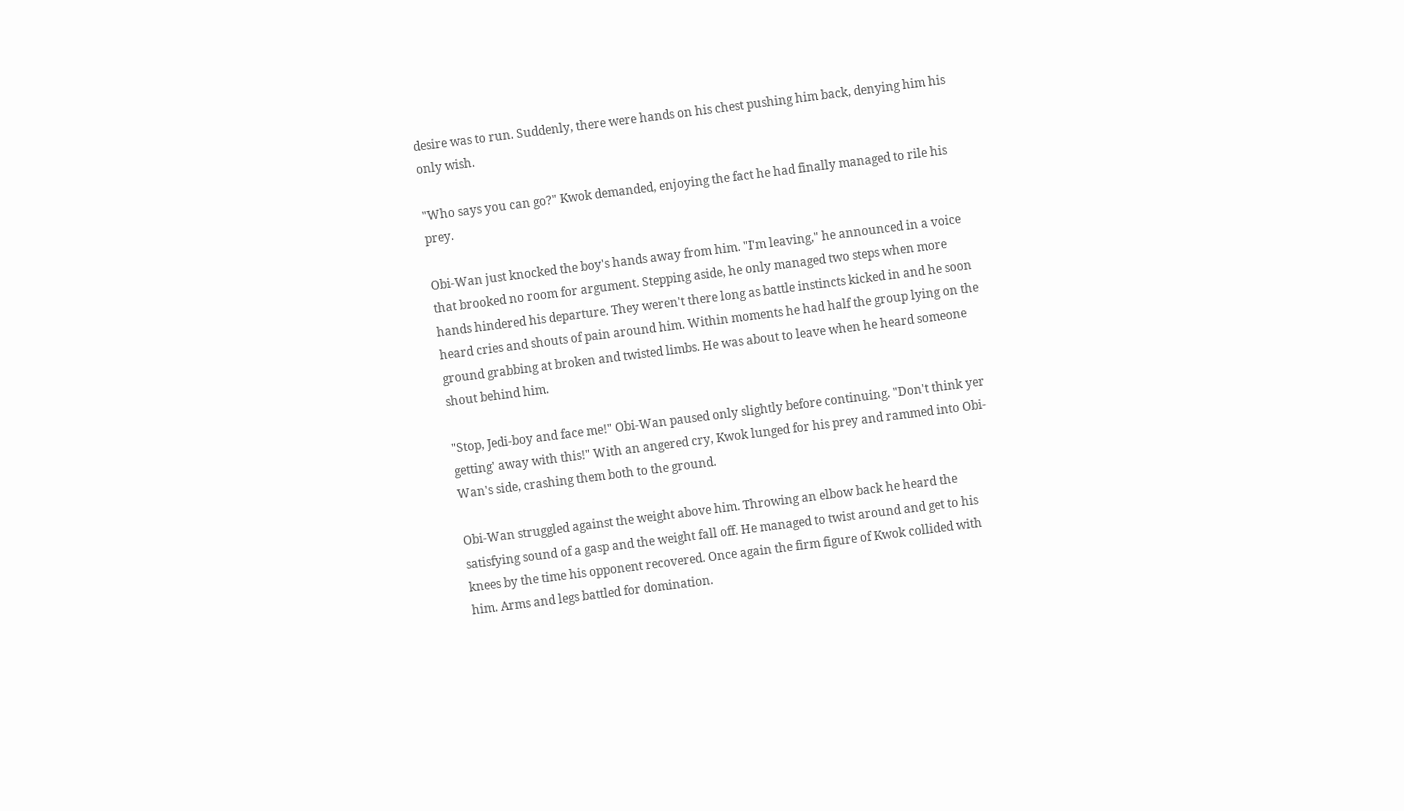desire was to run. Suddenly, there were hands on his chest pushing him back, denying him his only wish.

"Who says you can go?" Kwok demanded, enjoying the fact he had finally managed to rile his prey.

Obi-Wan just knocked the boy's hands away from him. "I'm leaving," he announced in a voice that brooked no room for argument. Stepping aside, he only managed two steps when more hands hindered his departure. They weren't there long as battle instincts kicked in and he soon heard cries and shouts of pain around him. Within moments he had half the group lying on the ground grabbing at broken and twisted limbs. He was about to leave when he heard someone shout behind him.

"Stop, Jedi-boy and face me!" Obi-Wan paused only slightly before continuing. "Don't think yer getting' away with this!" With an angered cry, Kwok lunged for his prey and rammed into Obi-Wan's side, crashing them both to the ground.

Obi-Wan struggled against the weight above him. Throwing an elbow back he heard the satisfying sound of a gasp and the weight fall off. He managed to twist around and get to his knees by the time his opponent recovered. Once again the firm figure of Kwok collided with him. Arms and legs battled for domination.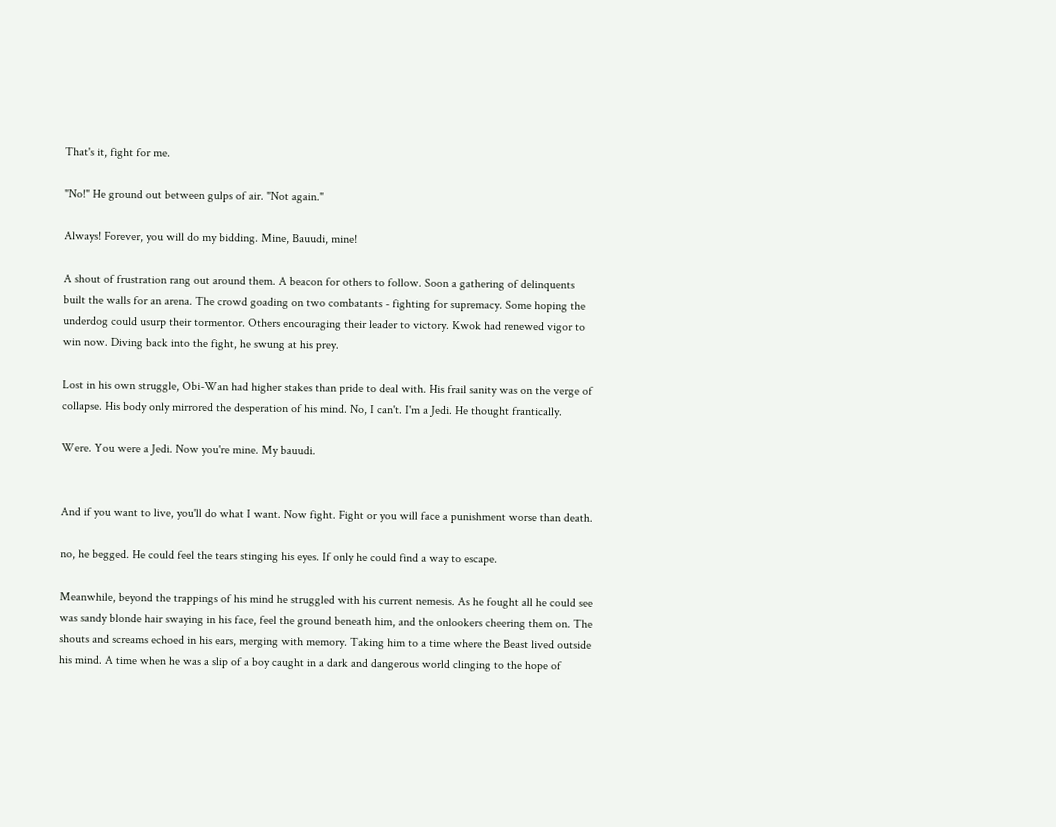That's it, fight for me.

"No!" He ground out between gulps of air. "Not again."

Always! Forever, you will do my bidding. Mine, Bauudi, mine!

A shout of frustration rang out around them. A beacon for others to follow. Soon a gathering of delinquents built the walls for an arena. The crowd goading on two combatants - fighting for supremacy. Some hoping the underdog could usurp their tormentor. Others encouraging their leader to victory. Kwok had renewed vigor to win now. Diving back into the fight, he swung at his prey.

Lost in his own struggle, Obi-Wan had higher stakes than pride to deal with. His frail sanity was on the verge of collapse. His body only mirrored the desperation of his mind. No, I can't. I'm a Jedi. He thought frantically.

Were. You were a Jedi. Now you're mine. My bauudi.


And if you want to live, you'll do what I want. Now fight. Fight or you will face a punishment worse than death.

no, he begged. He could feel the tears stinging his eyes. If only he could find a way to escape.

Meanwhile, beyond the trappings of his mind he struggled with his current nemesis. As he fought all he could see was sandy blonde hair swaying in his face, feel the ground beneath him, and the onlookers cheering them on. The shouts and screams echoed in his ears, merging with memory. Taking him to a time where the Beast lived outside his mind. A time when he was a slip of a boy caught in a dark and dangerous world clinging to the hope of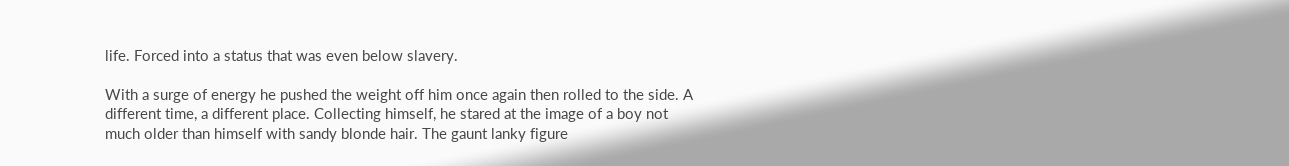life. Forced into a status that was even below slavery.

With a surge of energy he pushed the weight off him once again then rolled to the side. A different time, a different place. Collecting himself, he stared at the image of a boy not much older than himself with sandy blonde hair. The gaunt lanky figure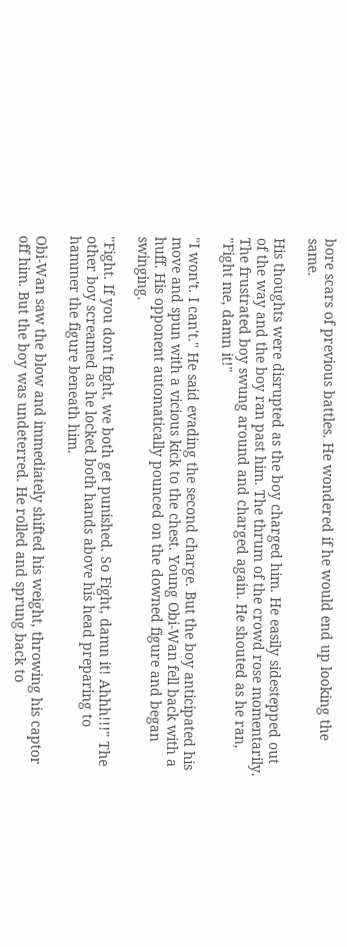bore scars of previous battles. He wondered if he would end up looking the same.

His thoughts were disrupted as the boy charged him. He easily sidestepped out of the way and the boy ran past him. The thrum of the crowd rose momentarily. The frustrated boy swung around and charged again. He shouted as he ran, "Fight me, damn it!"

"I won't. I can't." He said evading the second charge. But the boy anticipated his move and spun with a vicious kick to the chest. Young Obi-Wan fell back with a huff. His opponent automatically pounced on the downed figure and began swinging.

"Fight. If you don't fight, we both get punished. So Fight, damn it! Ahhh!!!" The other boy screamed as he locked both hands above his head preparing to hammer the figure beneath him.

Obi-Wan saw the blow and immediately shifted his weight, throwing his captor off him. But the boy was undeterred. He rolled and sprung back to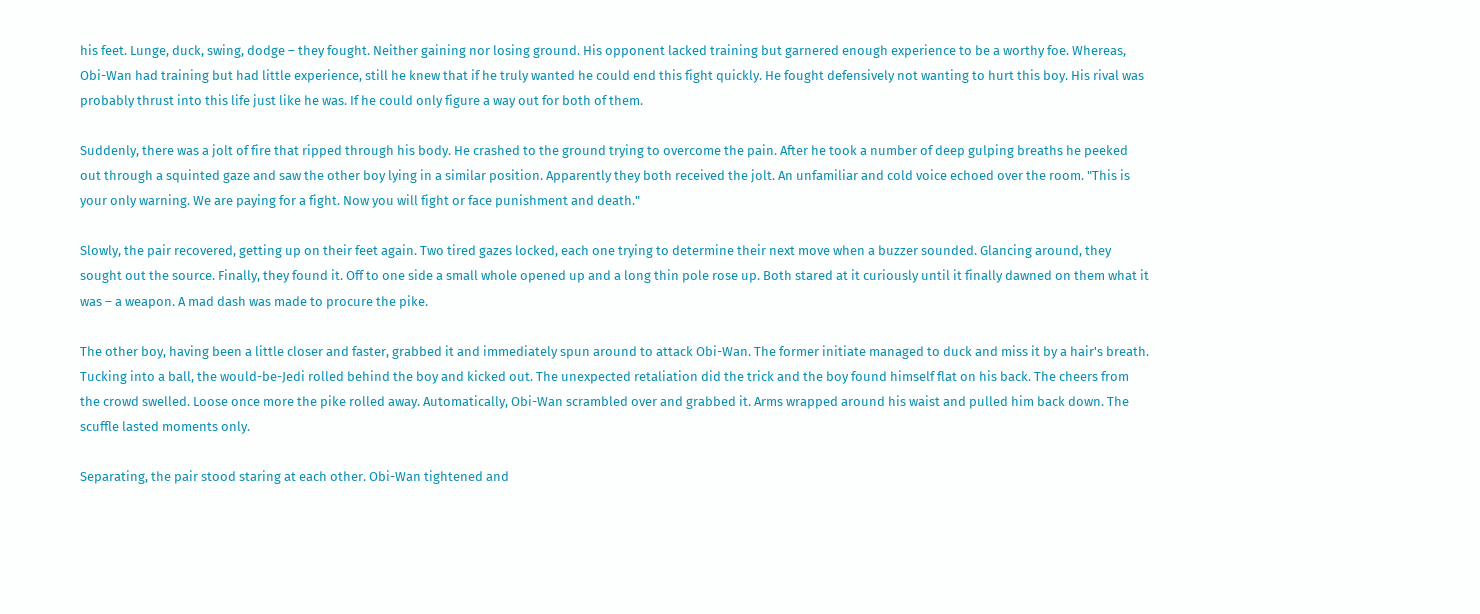his feet. Lunge, duck, swing, dodge – they fought. Neither gaining nor losing ground. His opponent lacked training but garnered enough experience to be a worthy foe. Whereas, Obi-Wan had training but had little experience, still he knew that if he truly wanted he could end this fight quickly. He fought defensively not wanting to hurt this boy. His rival was probably thrust into this life just like he was. If he could only figure a way out for both of them.

Suddenly, there was a jolt of fire that ripped through his body. He crashed to the ground trying to overcome the pain. After he took a number of deep gulping breaths he peeked out through a squinted gaze and saw the other boy lying in a similar position. Apparently they both received the jolt. An unfamiliar and cold voice echoed over the room. "This is your only warning. We are paying for a fight. Now you will fight or face punishment and death."

Slowly, the pair recovered, getting up on their feet again. Two tired gazes locked, each one trying to determine their next move when a buzzer sounded. Glancing around, they sought out the source. Finally, they found it. Off to one side a small whole opened up and a long thin pole rose up. Both stared at it curiously until it finally dawned on them what it was – a weapon. A mad dash was made to procure the pike.

The other boy, having been a little closer and faster, grabbed it and immediately spun around to attack Obi-Wan. The former initiate managed to duck and miss it by a hair's breath. Tucking into a ball, the would-be-Jedi rolled behind the boy and kicked out. The unexpected retaliation did the trick and the boy found himself flat on his back. The cheers from the crowd swelled. Loose once more the pike rolled away. Automatically, Obi-Wan scrambled over and grabbed it. Arms wrapped around his waist and pulled him back down. The scuffle lasted moments only.

Separating, the pair stood staring at each other. Obi-Wan tightened and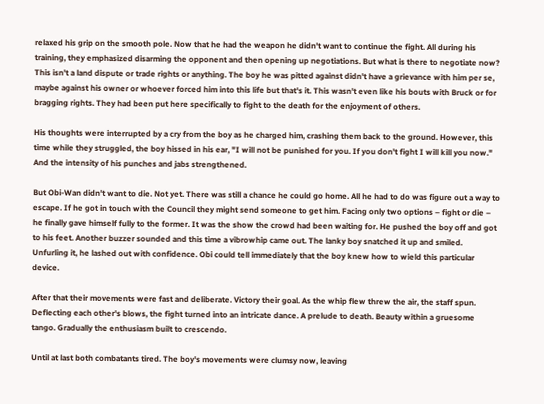relaxed his grip on the smooth pole. Now that he had the weapon he didn't want to continue the fight. All during his training, they emphasized disarming the opponent and then opening up negotiations. But what is there to negotiate now? This isn't a land dispute or trade rights or anything. The boy he was pitted against didn't have a grievance with him per se, maybe against his owner or whoever forced him into this life but that's it. This wasn't even like his bouts with Bruck or for bragging rights. They had been put here specifically to fight to the death for the enjoyment of others.

His thoughts were interrupted by a cry from the boy as he charged him, crashing them back to the ground. However, this time while they struggled, the boy hissed in his ear, "I will not be punished for you. If you don't fight I will kill you now." And the intensity of his punches and jabs strengthened.

But Obi-Wan didn't want to die. Not yet. There was still a chance he could go home. All he had to do was figure out a way to escape. If he got in touch with the Council they might send someone to get him. Facing only two options – fight or die – he finally gave himself fully to the former. It was the show the crowd had been waiting for. He pushed the boy off and got to his feet. Another buzzer sounded and this time a vibrowhip came out. The lanky boy snatched it up and smiled. Unfurling it, he lashed out with confidence. Obi could tell immediately that the boy knew how to wield this particular device.

After that their movements were fast and deliberate. Victory their goal. As the whip flew threw the air, the staff spun. Deflecting each other's blows, the fight turned into an intricate dance. A prelude to death. Beauty within a gruesome tango. Gradually the enthusiasm built to crescendo.

Until at last both combatants tired. The boy's movements were clumsy now, leaving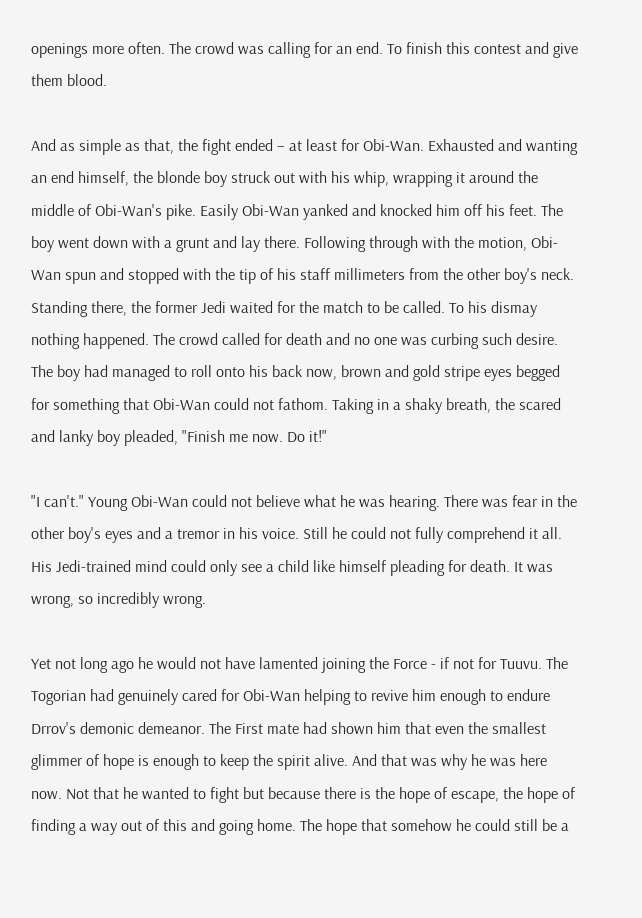openings more often. The crowd was calling for an end. To finish this contest and give them blood.

And as simple as that, the fight ended – at least for Obi-Wan. Exhausted and wanting an end himself, the blonde boy struck out with his whip, wrapping it around the middle of Obi-Wan's pike. Easily Obi-Wan yanked and knocked him off his feet. The boy went down with a grunt and lay there. Following through with the motion, Obi-Wan spun and stopped with the tip of his staff millimeters from the other boy's neck. Standing there, the former Jedi waited for the match to be called. To his dismay nothing happened. The crowd called for death and no one was curbing such desire. The boy had managed to roll onto his back now, brown and gold stripe eyes begged for something that Obi-Wan could not fathom. Taking in a shaky breath, the scared and lanky boy pleaded, "Finish me now. Do it!"

"I can't." Young Obi-Wan could not believe what he was hearing. There was fear in the other boy's eyes and a tremor in his voice. Still he could not fully comprehend it all. His Jedi-trained mind could only see a child like himself pleading for death. It was wrong, so incredibly wrong.

Yet not long ago he would not have lamented joining the Force - if not for Tuuvu. The Togorian had genuinely cared for Obi-Wan helping to revive him enough to endure Drrov's demonic demeanor. The First mate had shown him that even the smallest glimmer of hope is enough to keep the spirit alive. And that was why he was here now. Not that he wanted to fight but because there is the hope of escape, the hope of finding a way out of this and going home. The hope that somehow he could still be a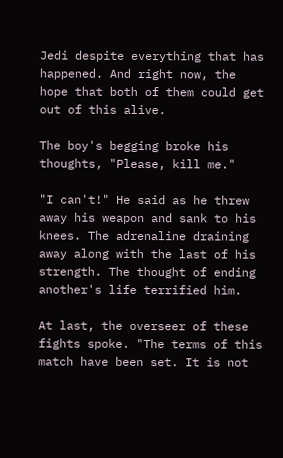Jedi despite everything that has happened. And right now, the hope that both of them could get out of this alive.

The boy's begging broke his thoughts, "Please, kill me."

"I can't!" He said as he threw away his weapon and sank to his knees. The adrenaline draining away along with the last of his strength. The thought of ending another's life terrified him.

At last, the overseer of these fights spoke. "The terms of this match have been set. It is not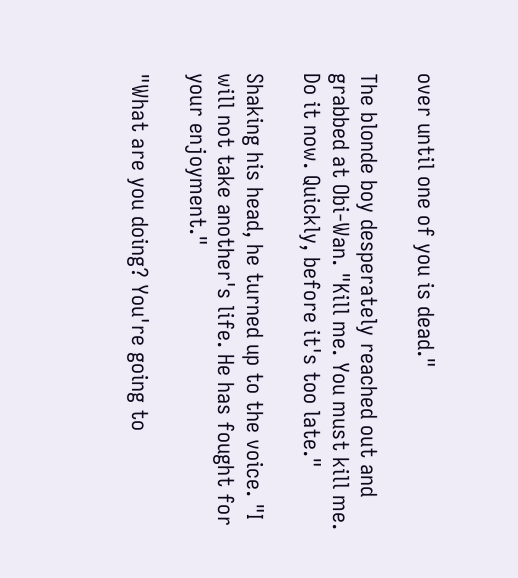over until one of you is dead."

The blonde boy desperately reached out and grabbed at Obi-Wan. "Kill me. You must kill me. Do it now. Quickly, before it's too late."

Shaking his head, he turned up to the voice. "I will not take another's life. He has fought for your enjoyment."

"What are you doing? You're going to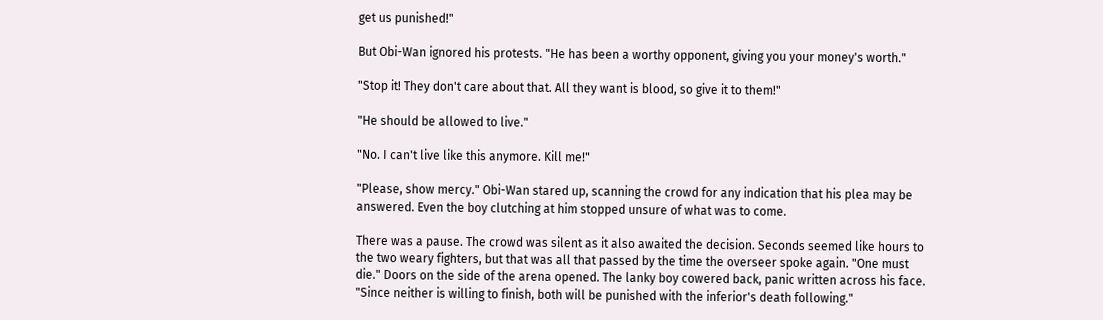get us punished!"

But Obi-Wan ignored his protests. "He has been a worthy opponent, giving you your money's worth."

"Stop it! They don't care about that. All they want is blood, so give it to them!"

"He should be allowed to live."

"No. I can't live like this anymore. Kill me!"

"Please, show mercy." Obi-Wan stared up, scanning the crowd for any indication that his plea may be answered. Even the boy clutching at him stopped unsure of what was to come.

There was a pause. The crowd was silent as it also awaited the decision. Seconds seemed like hours to the two weary fighters, but that was all that passed by the time the overseer spoke again. "One must die." Doors on the side of the arena opened. The lanky boy cowered back, panic written across his face. "Since neither is willing to finish, both will be punished with the inferior's death following."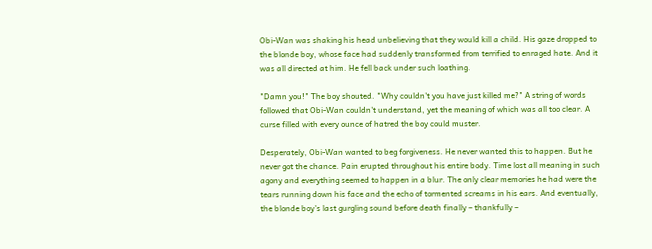Obi-Wan was shaking his head unbelieving that they would kill a child. His gaze dropped to the blonde boy, whose face had suddenly transformed from terrified to enraged hate. And it was all directed at him. He fell back under such loathing.

"Damn you!" The boy shouted. "Why couldn't you have just killed me?" A string of words followed that Obi-Wan couldn't understand, yet the meaning of which was all too clear. A curse filled with every ounce of hatred the boy could muster.

Desperately, Obi-Wan wanted to beg forgiveness. He never wanted this to happen. But he never got the chance. Pain erupted throughout his entire body. Time lost all meaning in such agony and everything seemed to happen in a blur. The only clear memories he had were the tears running down his face and the echo of tormented screams in his ears. And eventually, the blonde boy's last gurgling sound before death finally – thankfully –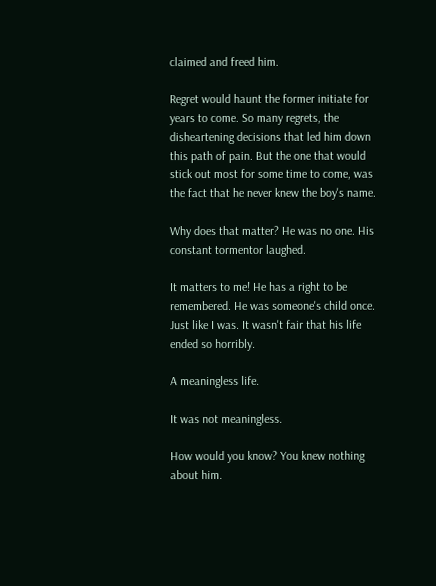claimed and freed him.

Regret would haunt the former initiate for years to come. So many regrets, the disheartening decisions that led him down this path of pain. But the one that would stick out most for some time to come, was the fact that he never knew the boy's name.

Why does that matter? He was no one. His constant tormentor laughed.

It matters to me! He has a right to be remembered. He was someone's child once. Just like I was. It wasn't fair that his life ended so horribly.

A meaningless life.

It was not meaningless.

How would you know? You knew nothing about him.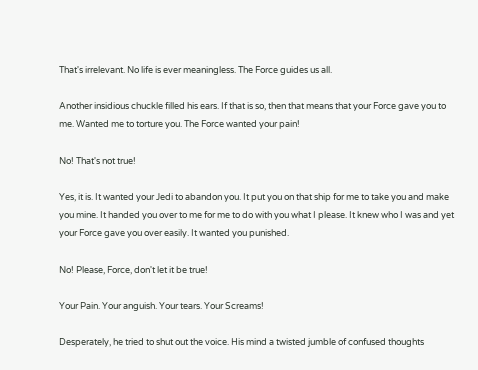That's irrelevant. No life is ever meaningless. The Force guides us all.

Another insidious chuckle filled his ears. If that is so, then that means that your Force gave you to me. Wanted me to torture you. The Force wanted your pain!

No! That's not true!

Yes, it is. It wanted your Jedi to abandon you. It put you on that ship for me to take you and make you mine. It handed you over to me for me to do with you what I please. It knew who I was and yet your Force gave you over easily. It wanted you punished.

No! Please, Force, don't let it be true!

Your Pain. Your anguish. Your tears. Your Screams!

Desperately, he tried to shut out the voice. His mind a twisted jumble of confused thoughts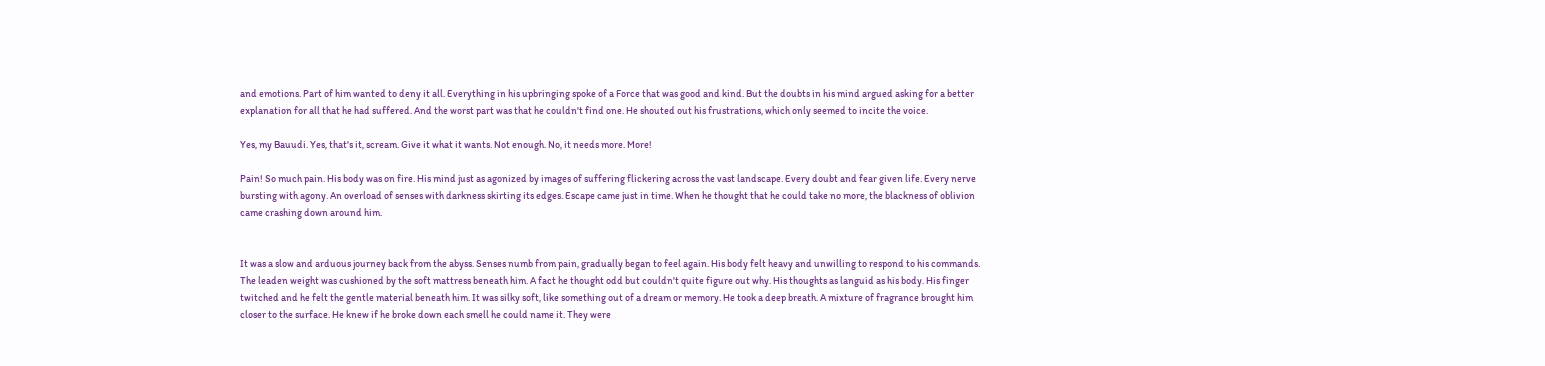and emotions. Part of him wanted to deny it all. Everything in his upbringing spoke of a Force that was good and kind. But the doubts in his mind argued asking for a better explanation for all that he had suffered. And the worst part was that he couldn't find one. He shouted out his frustrations, which only seemed to incite the voice.

Yes, my Bauudi. Yes, that's it, scream. Give it what it wants. Not enough. No, it needs more. More!

Pain! So much pain. His body was on fire. His mind just as agonized by images of suffering flickering across the vast landscape. Every doubt and fear given life. Every nerve bursting with agony. An overload of senses with darkness skirting its edges. Escape came just in time. When he thought that he could take no more, the blackness of oblivion came crashing down around him.


It was a slow and arduous journey back from the abyss. Senses numb from pain, gradually began to feel again. His body felt heavy and unwilling to respond to his commands. The leaden weight was cushioned by the soft mattress beneath him. A fact he thought odd but couldn't quite figure out why. His thoughts as languid as his body. His finger twitched and he felt the gentle material beneath him. It was silky soft, like something out of a dream or memory. He took a deep breath. A mixture of fragrance brought him closer to the surface. He knew if he broke down each smell he could name it. They were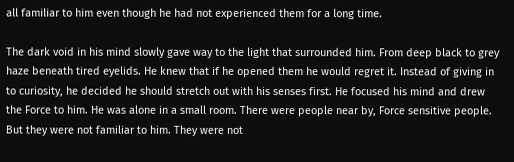all familiar to him even though he had not experienced them for a long time.

The dark void in his mind slowly gave way to the light that surrounded him. From deep black to grey haze beneath tired eyelids. He knew that if he opened them he would regret it. Instead of giving in to curiosity, he decided he should stretch out with his senses first. He focused his mind and drew the Force to him. He was alone in a small room. There were people near by, Force sensitive people. But they were not familiar to him. They were not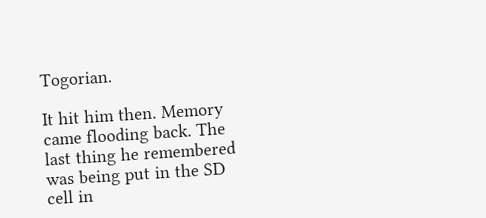Togorian.

It hit him then. Memory came flooding back. The last thing he remembered was being put in the SD cell in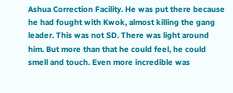Ashua Correction Facility. He was put there because he had fought with Kwok, almost killing the gang leader. This was not SD. There was light around him. But more than that he could feel, he could smell and touch. Even more incredible was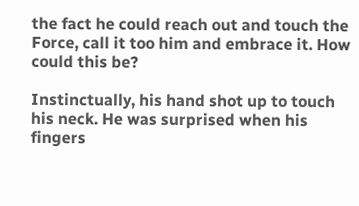the fact he could reach out and touch the Force, call it too him and embrace it. How could this be?

Instinctually, his hand shot up to touch his neck. He was surprised when his fingers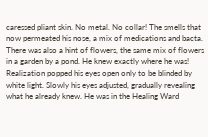caressed pliant skin. No metal. No collar! The smells that now permeated his nose, a mix of medications and bacta. There was also a hint of flowers, the same mix of flowers in a garden by a pond. He knew exactly where he was! Realization popped his eyes open only to be blinded by white light. Slowly his eyes adjusted, gradually revealing what he already knew. He was in the Healing Ward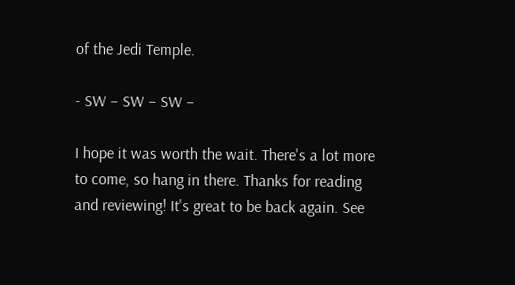of the Jedi Temple.

- SW – SW – SW –

I hope it was worth the wait. There's a lot more to come, so hang in there. Thanks for reading and reviewing! It's great to be back again. See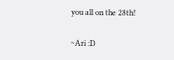you all on the 28th!

~Ari :D